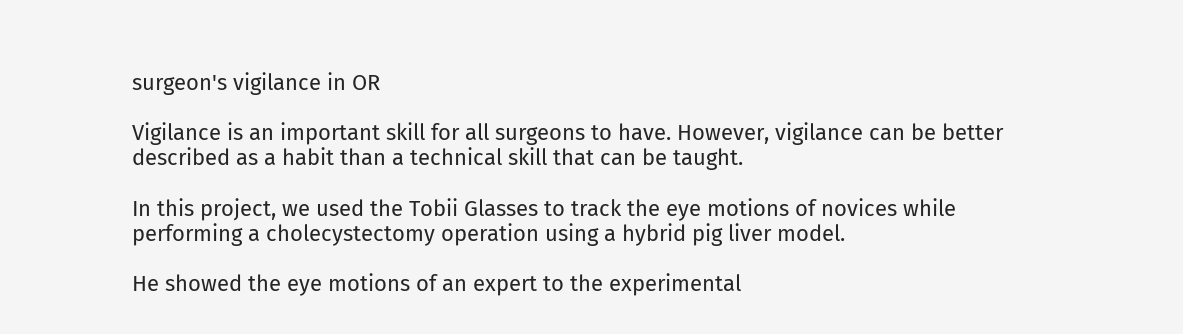surgeon's vigilance in OR

Vigilance is an important skill for all surgeons to have. However, vigilance can be better described as a habit than a technical skill that can be taught.

In this project, we used the Tobii Glasses to track the eye motions of novices while performing a cholecystectomy operation using a hybrid pig liver model.

He showed the eye motions of an expert to the experimental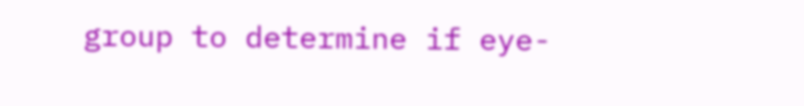group to determine if eye-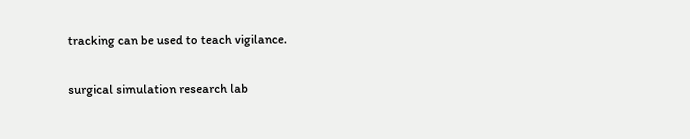tracking can be used to teach vigilance.

surgical simulation research lab